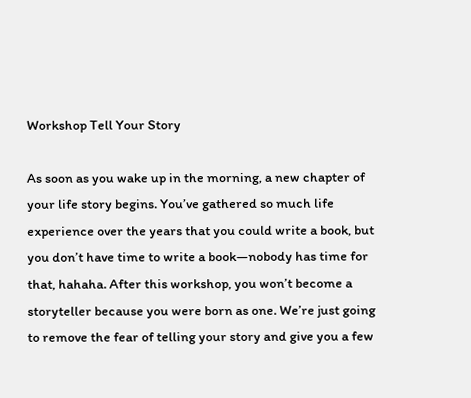Workshop Tell Your Story

As soon as you wake up in the morning, a new chapter of your life story begins. You’ve gathered so much life experience over the years that you could write a book, but you don’t have time to write a book—nobody has time for that, hahaha. After this workshop, you won’t become a storyteller because you were born as one. We’re just going to remove the fear of telling your story and give you a few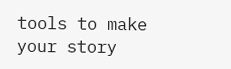tools to make your story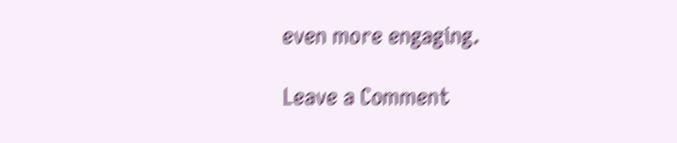even more engaging.

Leave a Comment